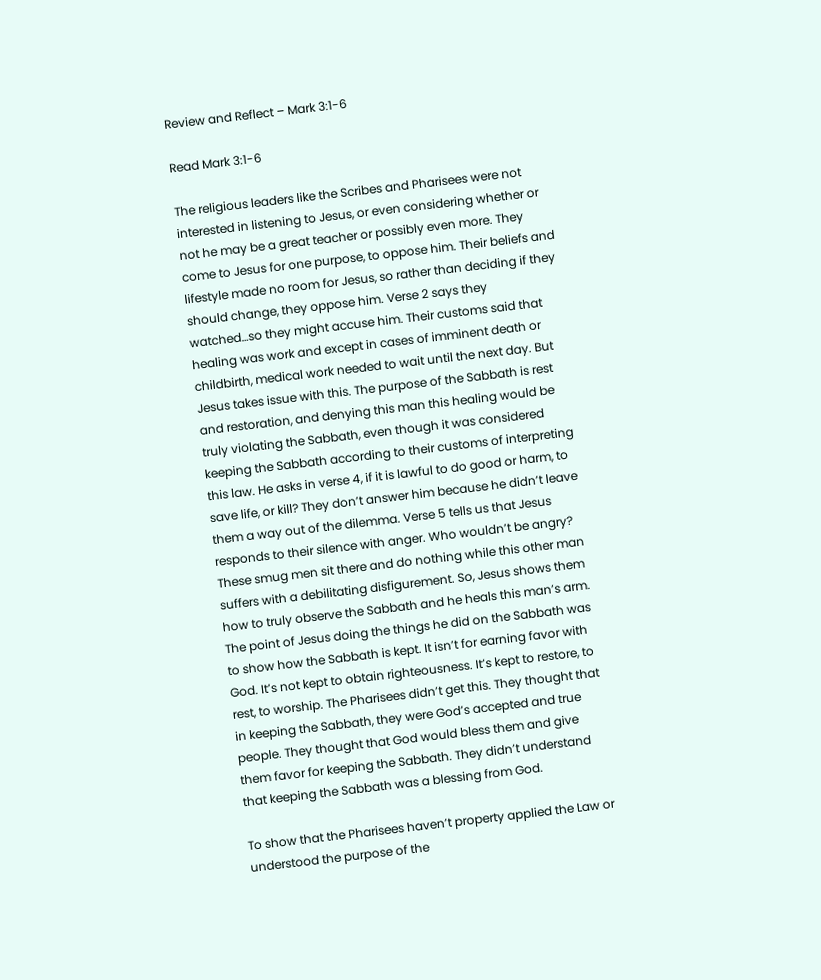Review and Reflect – Mark 3:1-6

Read Mark 3:1-6

The religious leaders like the Scribes and Pharisees were not interested in listening to Jesus, or even considering whether or not he may be a great teacher or possibly even more. They come to Jesus for one purpose, to oppose him. Their beliefs and lifestyle made no room for Jesus, so rather than deciding if they should change, they oppose him. Verse 2 says they watched…so they might accuse him. Their customs said that healing was work and except in cases of imminent death or childbirth, medical work needed to wait until the next day. But Jesus takes issue with this. The purpose of the Sabbath is rest and restoration, and denying this man this healing would be truly violating the Sabbath, even though it was considered keeping the Sabbath according to their customs of interpreting this law. He asks in verse 4, if it is lawful to do good or harm, to save life, or kill? They don’t answer him because he didn’t leave them a way out of the dilemma. Verse 5 tells us that Jesus responds to their silence with anger. Who wouldn’t be angry? These smug men sit there and do nothing while this other man suffers with a debilitating disfigurement. So, Jesus shows them how to truly observe the Sabbath and he heals this man’s arm. The point of Jesus doing the things he did on the Sabbath was to show how the Sabbath is kept. It isn’t for earning favor with God. It’s not kept to obtain righteousness. It’s kept to restore, to rest, to worship. The Pharisees didn’t get this. They thought that in keeping the Sabbath, they were God’s accepted and true people. They thought that God would bless them and give them favor for keeping the Sabbath. They didn’t understand that keeping the Sabbath was a blessing from God.

To show that the Pharisees haven’t property applied the Law or understood the purpose of the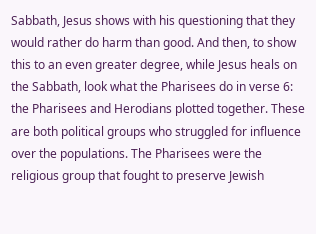Sabbath, Jesus shows with his questioning that they would rather do harm than good. And then, to show this to an even greater degree, while Jesus heals on the Sabbath, look what the Pharisees do in verse 6: the Pharisees and Herodians plotted together. These are both political groups who struggled for influence over the populations. The Pharisees were the religious group that fought to preserve Jewish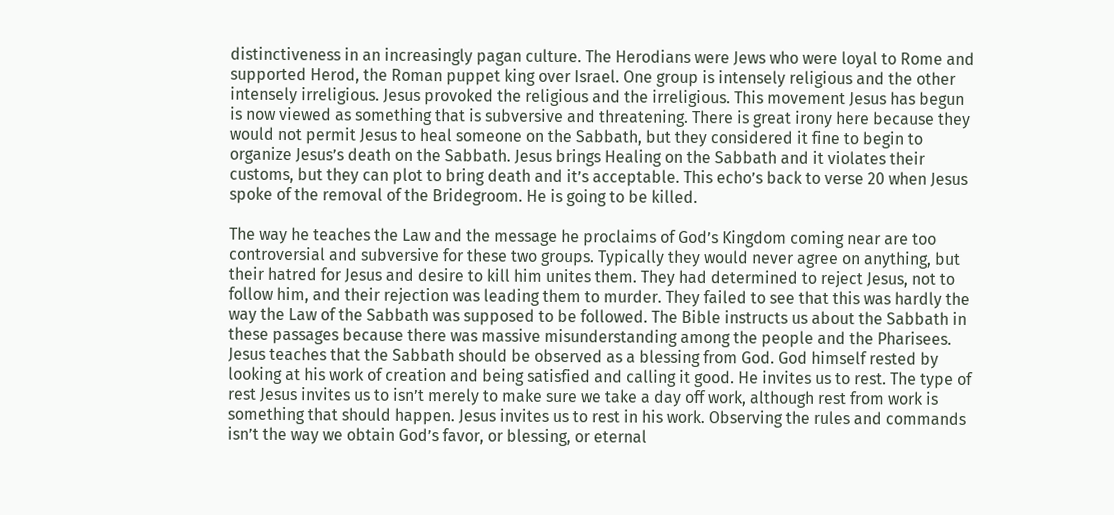distinctiveness in an increasingly pagan culture. The Herodians were Jews who were loyal to Rome and supported Herod, the Roman puppet king over Israel. One group is intensely religious and the other intensely irreligious. Jesus provoked the religious and the irreligious. This movement Jesus has begun is now viewed as something that is subversive and threatening. There is great irony here because they would not permit Jesus to heal someone on the Sabbath, but they considered it fine to begin to organize Jesus’s death on the Sabbath. Jesus brings Healing on the Sabbath and it violates their customs, but they can plot to bring death and it’s acceptable. This echo’s back to verse 20 when Jesus spoke of the removal of the Bridegroom. He is going to be killed.

The way he teaches the Law and the message he proclaims of God’s Kingdom coming near are too controversial and subversive for these two groups. Typically they would never agree on anything, but their hatred for Jesus and desire to kill him unites them. They had determined to reject Jesus, not to follow him, and their rejection was leading them to murder. They failed to see that this was hardly the way the Law of the Sabbath was supposed to be followed. The Bible instructs us about the Sabbath in these passages because there was massive misunderstanding among the people and the Pharisees. Jesus teaches that the Sabbath should be observed as a blessing from God. God himself rested by looking at his work of creation and being satisfied and calling it good. He invites us to rest. The type of rest Jesus invites us to isn’t merely to make sure we take a day off work, although rest from work is something that should happen. Jesus invites us to rest in his work. Observing the rules and commands isn’t the way we obtain God’s favor, or blessing, or eternal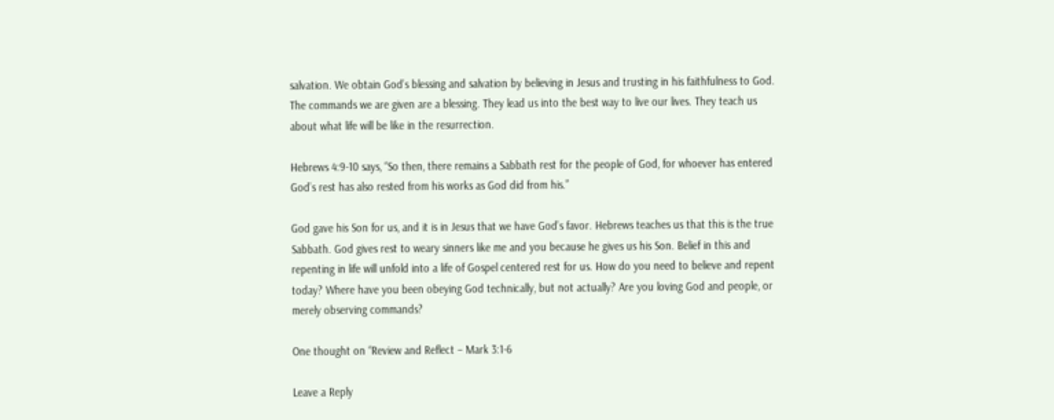salvation. We obtain God’s blessing and salvation by believing in Jesus and trusting in his faithfulness to God. The commands we are given are a blessing. They lead us into the best way to live our lives. They teach us about what life will be like in the resurrection.

Hebrews 4:9-10 says, “So then, there remains a Sabbath rest for the people of God, for whoever has entered God’s rest has also rested from his works as God did from his.”

God gave his Son for us, and it is in Jesus that we have God’s favor. Hebrews teaches us that this is the true Sabbath. God gives rest to weary sinners like me and you because he gives us his Son. Belief in this and repenting in life will unfold into a life of Gospel centered rest for us. How do you need to believe and repent today? Where have you been obeying God technically, but not actually? Are you loving God and people, or merely observing commands?

One thought on “Review and Reflect – Mark 3:1-6

Leave a Reply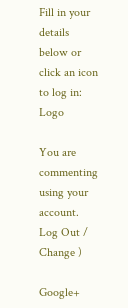Fill in your details below or click an icon to log in: Logo

You are commenting using your account. Log Out /  Change )

Google+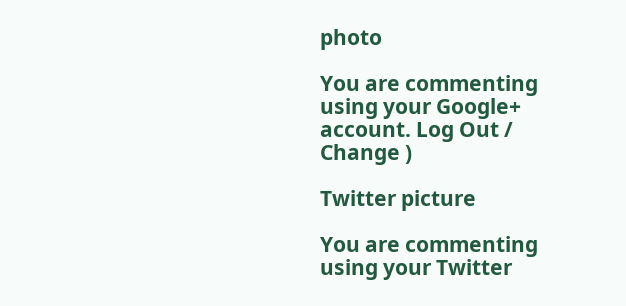photo

You are commenting using your Google+ account. Log Out /  Change )

Twitter picture

You are commenting using your Twitter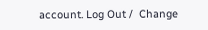account. Log Out /  Change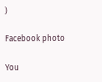)

Facebook photo

You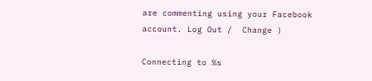are commenting using your Facebook account. Log Out /  Change )

Connecting to %s